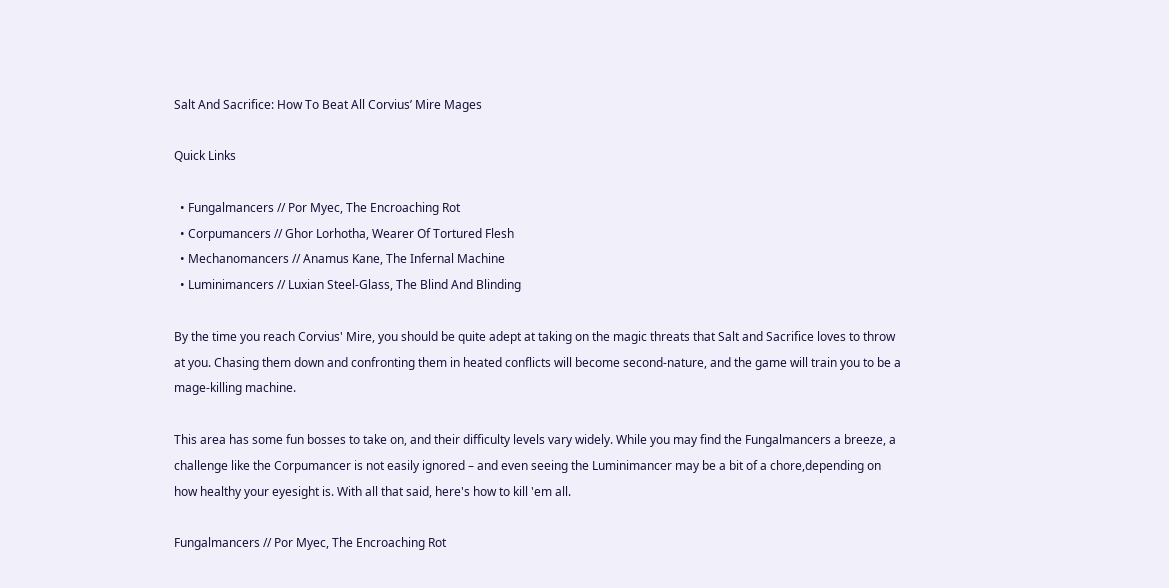Salt And Sacrifice: How To Beat All Corvius’ Mire Mages

Quick Links

  • Fungalmancers // Por Myec, The Encroaching Rot
  • Corpumancers // Ghor Lorhotha, Wearer Of Tortured Flesh
  • Mechanomancers // Anamus Kane, The Infernal Machine
  • Luminimancers // Luxian Steel-Glass, The Blind And Blinding

By the time you reach Corvius' Mire, you should be quite adept at taking on the magic threats that Salt and Sacrifice loves to throw at you. Chasing them down and confronting them in heated conflicts will become second-nature, and the game will train you to be a mage-killing machine.

This area has some fun bosses to take on, and their difficulty levels vary widely. While you may find the Fungalmancers a breeze, a challenge like the Corpumancer is not easily ignored – and even seeing the Luminimancer may be a bit of a chore,depending on how healthy your eyesight is. With all that said, here's how to kill 'em all.

Fungalmancers // Por Myec, The Encroaching Rot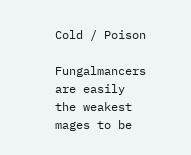Cold / Poison

Fungalmancers are easily the weakest mages to be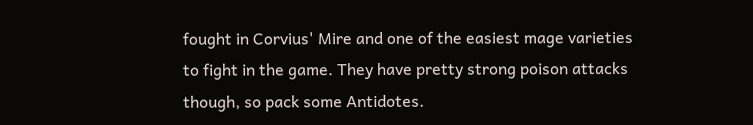fought in Corvius' Mire and one of the easiest mage varieties to fight in the game. They have pretty strong poison attacks though, so pack some Antidotes.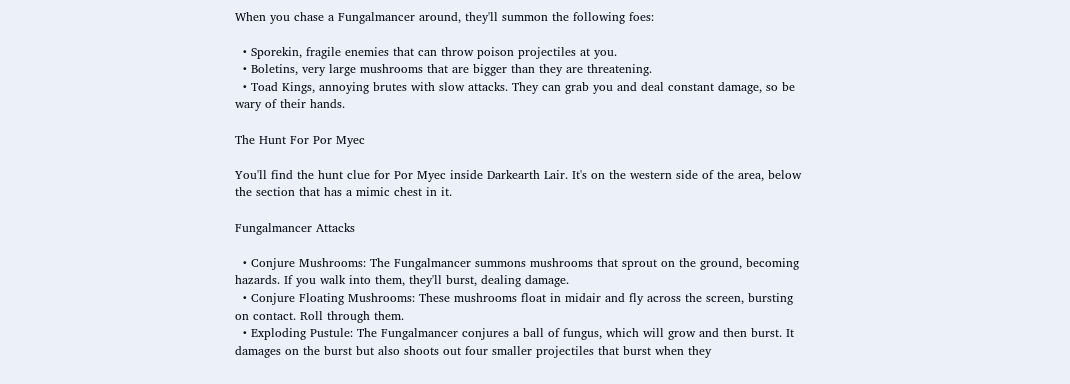When you chase a Fungalmancer around, they'll summon the following foes:

  • Sporekin, fragile enemies that can throw poison projectiles at you.
  • Boletins, very large mushrooms that are bigger than they are threatening.
  • Toad Kings, annoying brutes with slow attacks. They can grab you and deal constant damage, so be wary of their hands.

The Hunt For Por Myec

You'll find the hunt clue for Por Myec inside Darkearth Lair. It's on the western side of the area, below the section that has a mimic chest in it.

Fungalmancer Attacks

  • Conjure Mushrooms: The Fungalmancer summons mushrooms that sprout on the ground, becoming hazards. If you walk into them, they'll burst, dealing damage.
  • Conjure Floating Mushrooms: These mushrooms float in midair and fly across the screen, bursting on contact. Roll through them.
  • Exploding Pustule: The Fungalmancer conjures a ball of fungus, which will grow and then burst. It damages on the burst but also shoots out four smaller projectiles that burst when they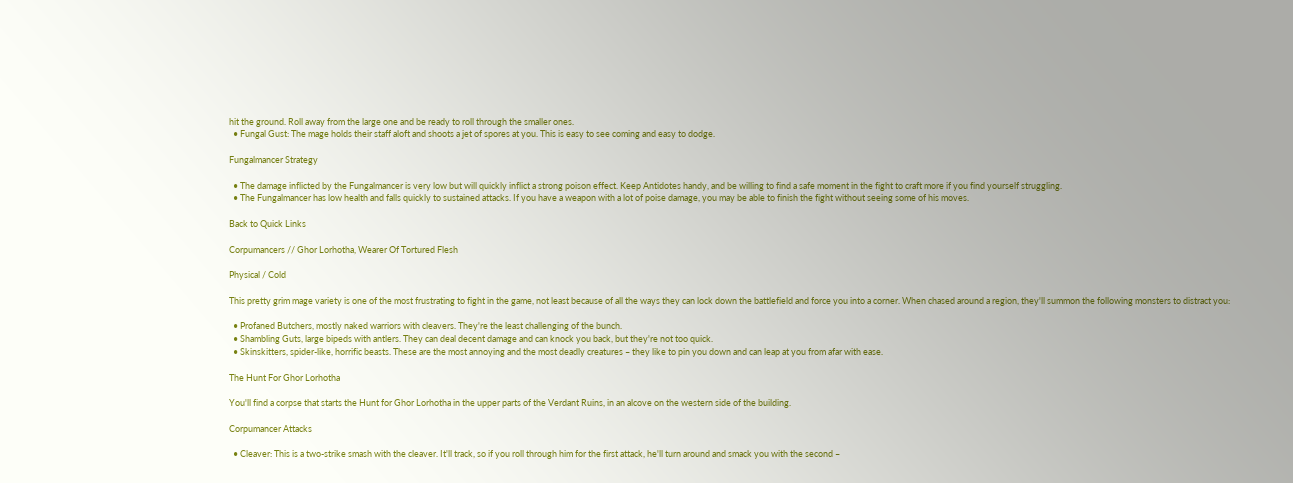hit the ground. Roll away from the large one and be ready to roll through the smaller ones.
  • Fungal Gust: The mage holds their staff aloft and shoots a jet of spores at you. This is easy to see coming and easy to dodge.

Fungalmancer Strategy

  • The damage inflicted by the Fungalmancer is very low but will quickly inflict a strong poison effect. Keep Antidotes handy, and be willing to find a safe moment in the fight to craft more if you find yourself struggling.
  • The Fungalmancer has low health and falls quickly to sustained attacks. If you have a weapon with a lot of poise damage, you may be able to finish the fight without seeing some of his moves.

Back to Quick Links

Corpumancers // Ghor Lorhotha, Wearer Of Tortured Flesh

Physical / Cold

This pretty grim mage variety is one of the most frustrating to fight in the game, not least because of all the ways they can lock down the battlefield and force you into a corner. When chased around a region, they'll summon the following monsters to distract you:

  • Profaned Butchers, mostly naked warriors with cleavers. They're the least challenging of the bunch.
  • Shambling Guts, large bipeds with antlers. They can deal decent damage and can knock you back, but they're not too quick.
  • Skinskitters, spider-like, horrific beasts. These are the most annoying and the most deadly creatures – they like to pin you down and can leap at you from afar with ease.

The Hunt For Ghor Lorhotha

You'll find a corpse that starts the Hunt for Ghor Lorhotha in the upper parts of the Verdant Ruins, in an alcove on the western side of the building.

Corpumancer Attacks

  • Cleaver: This is a two-strike smash with the cleaver. It'll track, so if you roll through him for the first attack, he'll turn around and smack you with the second –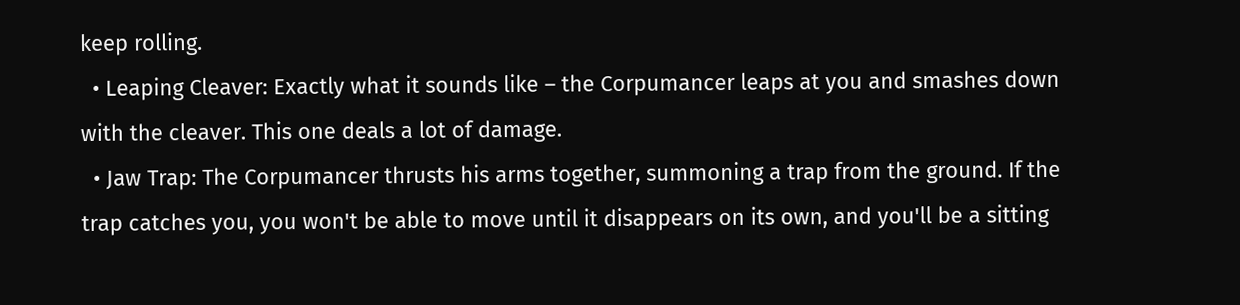keep rolling.
  • Leaping Cleaver: Exactly what it sounds like – the Corpumancer leaps at you and smashes down with the cleaver. This one deals a lot of damage.
  • Jaw Trap: The Corpumancer thrusts his arms together, summoning a trap from the ground. If the trap catches you, you won't be able to move until it disappears on its own, and you'll be a sitting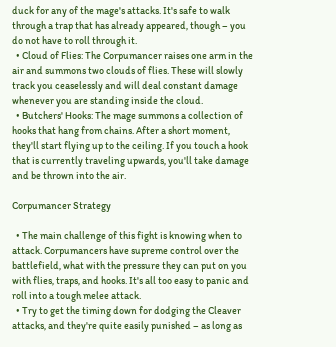duck for any of the mage's attacks. It's safe to walk through a trap that has already appeared, though – you do not have to roll through it.
  • Cloud of Flies: The Corpumancer raises one arm in the air and summons two clouds of flies. These will slowly track you ceaselessly and will deal constant damage whenever you are standing inside the cloud.
  • Butchers' Hooks: The mage summons a collection of hooks that hang from chains. After a short moment, they'll start flying up to the ceiling. If you touch a hook that is currently traveling upwards, you'll take damage and be thrown into the air.

Corpumancer Strategy

  • The main challenge of this fight is knowing when to attack. Corpumancers have supreme control over the battlefield, what with the pressure they can put on you with flies, traps, and hooks. It's all too easy to panic and roll into a tough melee attack.
  • Try to get the timing down for dodging the Cleaver attacks, and they're quite easily punished – as long as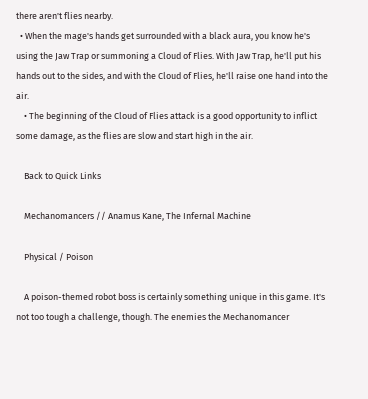there aren't flies nearby.
  • When the mage's hands get surrounded with a black aura, you know he's using the Jaw Trap or summoning a Cloud of Flies. With Jaw Trap, he'll put his hands out to the sides, and with the Cloud of Flies, he'll raise one hand into the air.
    • The beginning of the Cloud of Flies attack is a good opportunity to inflict some damage, as the flies are slow and start high in the air.

    Back to Quick Links

    Mechanomancers // Anamus Kane, The Infernal Machine

    Physical / Poison

    A poison-themed robot boss is certainly something unique in this game. It's not too tough a challenge, though. The enemies the Mechanomancer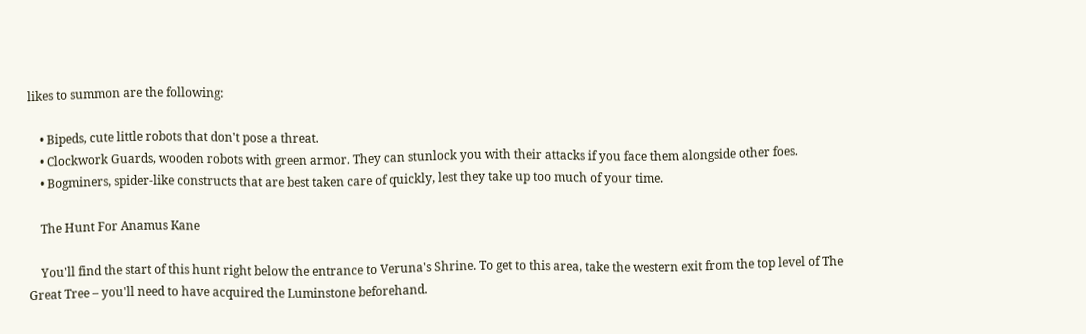likes to summon are the following:

    • Bipeds, cute little robots that don't pose a threat.
    • Clockwork Guards, wooden robots with green armor. They can stunlock you with their attacks if you face them alongside other foes.
    • Bogminers, spider-like constructs that are best taken care of quickly, lest they take up too much of your time.

    The Hunt For Anamus Kane

    You'll find the start of this hunt right below the entrance to Veruna's Shrine. To get to this area, take the western exit from the top level of The Great Tree – you'll need to have acquired the Luminstone beforehand.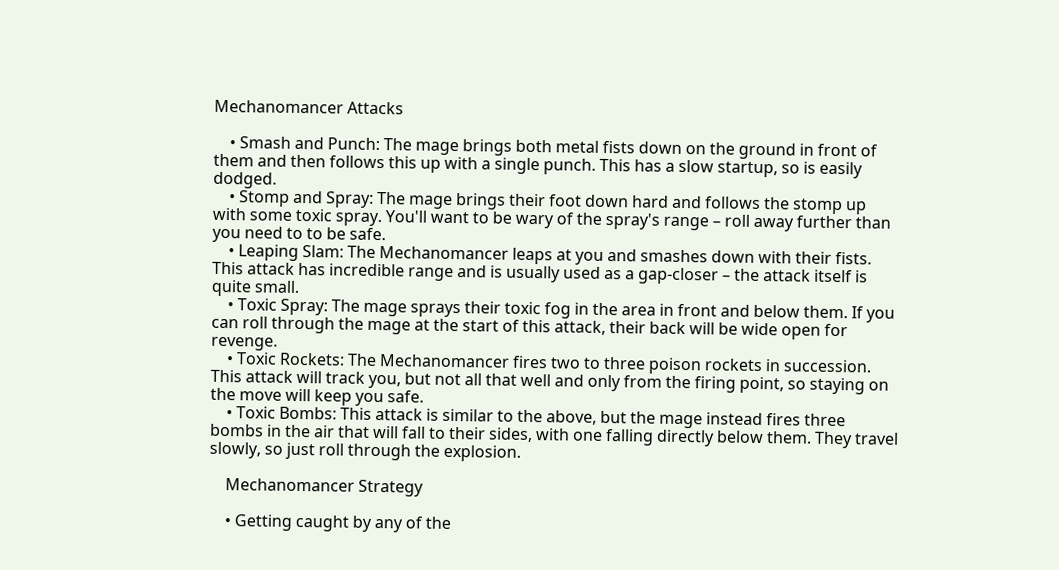Mechanomancer Attacks

    • Smash and Punch: The mage brings both metal fists down on the ground in front of them and then follows this up with a single punch. This has a slow startup, so is easily dodged.
    • Stomp and Spray: The mage brings their foot down hard and follows the stomp up with some toxic spray. You'll want to be wary of the spray's range – roll away further than you need to to be safe.
    • Leaping Slam: The Mechanomancer leaps at you and smashes down with their fists. This attack has incredible range and is usually used as a gap-closer – the attack itself is quite small.
    • Toxic Spray: The mage sprays their toxic fog in the area in front and below them. If you can roll through the mage at the start of this attack, their back will be wide open for revenge.
    • Toxic Rockets: The Mechanomancer fires two to three poison rockets in succession. This attack will track you, but not all that well and only from the firing point, so staying on the move will keep you safe.
    • Toxic Bombs: This attack is similar to the above, but the mage instead fires three bombs in the air that will fall to their sides, with one falling directly below them. They travel slowly, so just roll through the explosion.

    Mechanomancer Strategy

    • Getting caught by any of the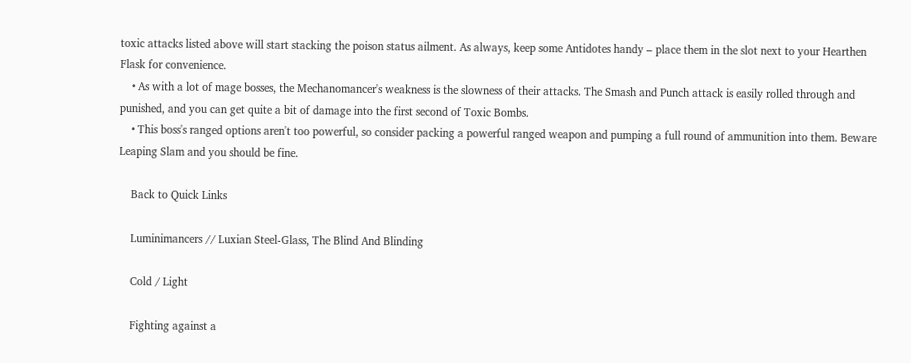toxic attacks listed above will start stacking the poison status ailment. As always, keep some Antidotes handy – place them in the slot next to your Hearthen Flask for convenience.
    • As with a lot of mage bosses, the Mechanomancer's weakness is the slowness of their attacks. The Smash and Punch attack is easily rolled through and punished, and you can get quite a bit of damage into the first second of Toxic Bombs.
    • This boss's ranged options aren't too powerful, so consider packing a powerful ranged weapon and pumping a full round of ammunition into them. Beware Leaping Slam and you should be fine.

    Back to Quick Links

    Luminimancers // Luxian Steel-Glass, The Blind And Blinding

    Cold / Light

    Fighting against a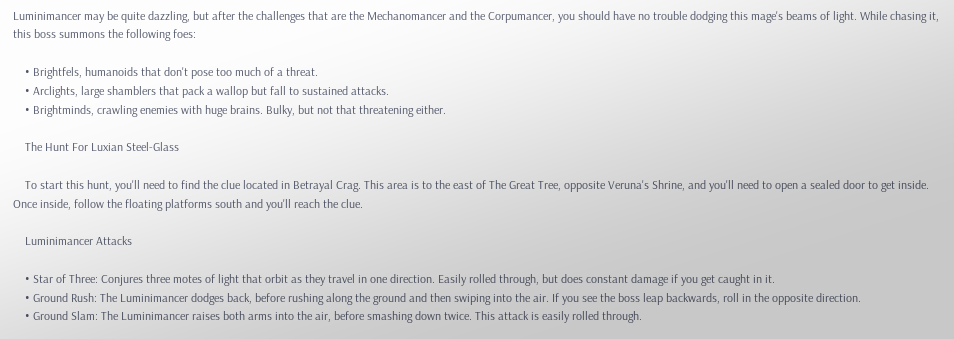Luminimancer may be quite dazzling, but after the challenges that are the Mechanomancer and the Corpumancer, you should have no trouble dodging this mage's beams of light. While chasing it, this boss summons the following foes:

    • Brightfels, humanoids that don't pose too much of a threat.
    • Arclights, large shamblers that pack a wallop but fall to sustained attacks.
    • Brightminds, crawling enemies with huge brains. Bulky, but not that threatening either.

    The Hunt For Luxian Steel-Glass

    To start this hunt, you'll need to find the clue located in Betrayal Crag. This area is to the east of The Great Tree, opposite Veruna's Shrine, and you'll need to open a sealed door to get inside. Once inside, follow the floating platforms south and you'll reach the clue.

    Luminimancer Attacks

    • Star of Three: Conjures three motes of light that orbit as they travel in one direction. Easily rolled through, but does constant damage if you get caught in it.
    • Ground Rush: The Luminimancer dodges back, before rushing along the ground and then swiping into the air. If you see the boss leap backwards, roll in the opposite direction.
    • Ground Slam: The Luminimancer raises both arms into the air, before smashing down twice. This attack is easily rolled through.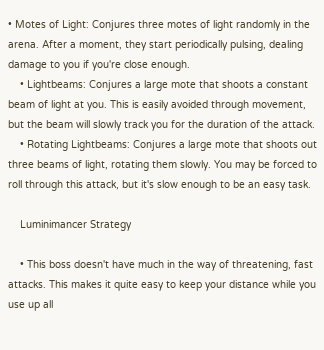• Motes of Light: Conjures three motes of light randomly in the arena. After a moment, they start periodically pulsing, dealing damage to you if you're close enough.
    • Lightbeams: Conjures a large mote that shoots a constant beam of light at you. This is easily avoided through movement, but the beam will slowly track you for the duration of the attack.
    • Rotating Lightbeams: Conjures a large mote that shoots out three beams of light, rotating them slowly. You may be forced to roll through this attack, but it's slow enough to be an easy task.

    Luminimancer Strategy

    • This boss doesn't have much in the way of threatening, fast attacks. This makes it quite easy to keep your distance while you use up all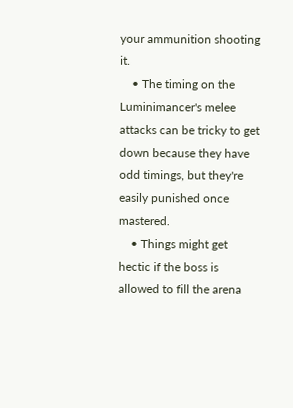your ammunition shooting it.
    • The timing on the Luminimancer's melee attacks can be tricky to get down because they have odd timings, but they're easily punished once mastered.
    • Things might get hectic if the boss is allowed to fill the arena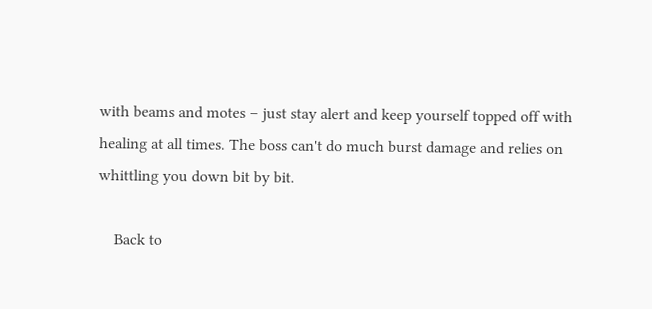with beams and motes – just stay alert and keep yourself topped off with healing at all times. The boss can't do much burst damage and relies on whittling you down bit by bit.

    Back to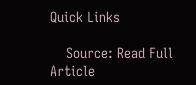Quick Links

    Source: Read Full Article